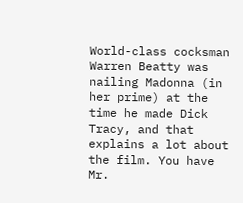World-class cocksman Warren Beatty was nailing Madonna (in her prime) at the time he made Dick Tracy, and that explains a lot about the film. You have Mr.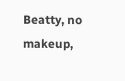Beatty, no makeup,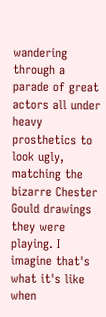wandering through a parade of great actors all under heavy prosthetics to look ugly, matching the bizarre Chester Gould drawings they were playing. I imagine that's what it's like when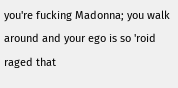you're fucking Madonna; you walk around and your ego is so 'roid raged that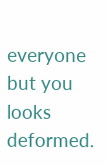everyone but you looks deformed.